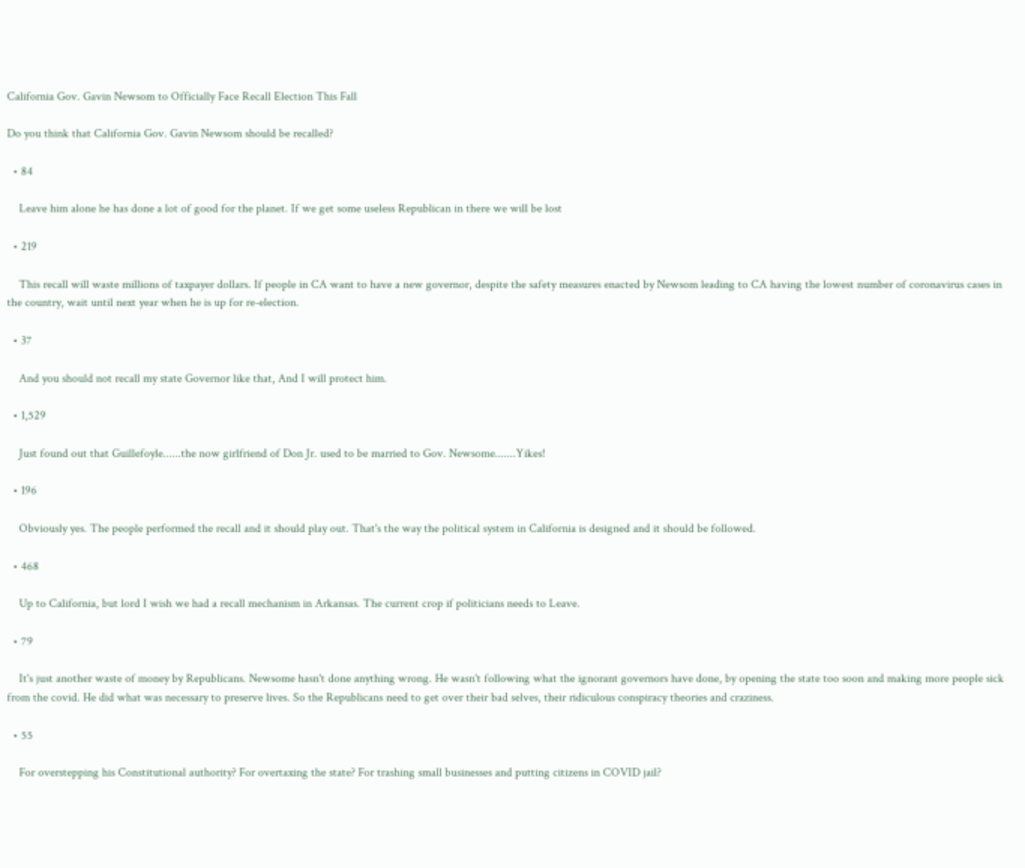California Gov. Gavin Newsom to Officially Face Recall Election This Fall

Do you think that California Gov. Gavin Newsom should be recalled?

  • 84

    Leave him alone he has done a lot of good for the planet. If we get some useless Republican in there we will be lost

  • 219

    This recall will waste millions of taxpayer dollars. If people in CA want to have a new governor, despite the safety measures enacted by Newsom leading to CA having the lowest number of coronavirus cases in the country, wait until next year when he is up for re-election.

  • 37

    And you should not recall my state Governor like that, And I will protect him.

  • 1,529

    Just found out that Guillefoyle......the now girlfriend of Don Jr. used to be married to Gov. Newsome.......Yikes!

  • 196

    Obviously yes. The people performed the recall and it should play out. That's the way the political system in California is designed and it should be followed.

  • 468

    Up to California, but lord I wish we had a recall mechanism in Arkansas. The current crop if politicians needs to Leave.

  • 79

    It's just another waste of money by Republicans. Newsome hasn't done anything wrong. He wasn't following what the ignorant governors have done, by opening the state too soon and making more people sick from the covid. He did what was necessary to preserve lives. So the Republicans need to get over their bad selves, their ridiculous conspiracy theories and craziness.

  • 55

    For overstepping his Constitutional authority? For overtaxing the state? For trashing small businesses and putting citizens in COVID jail?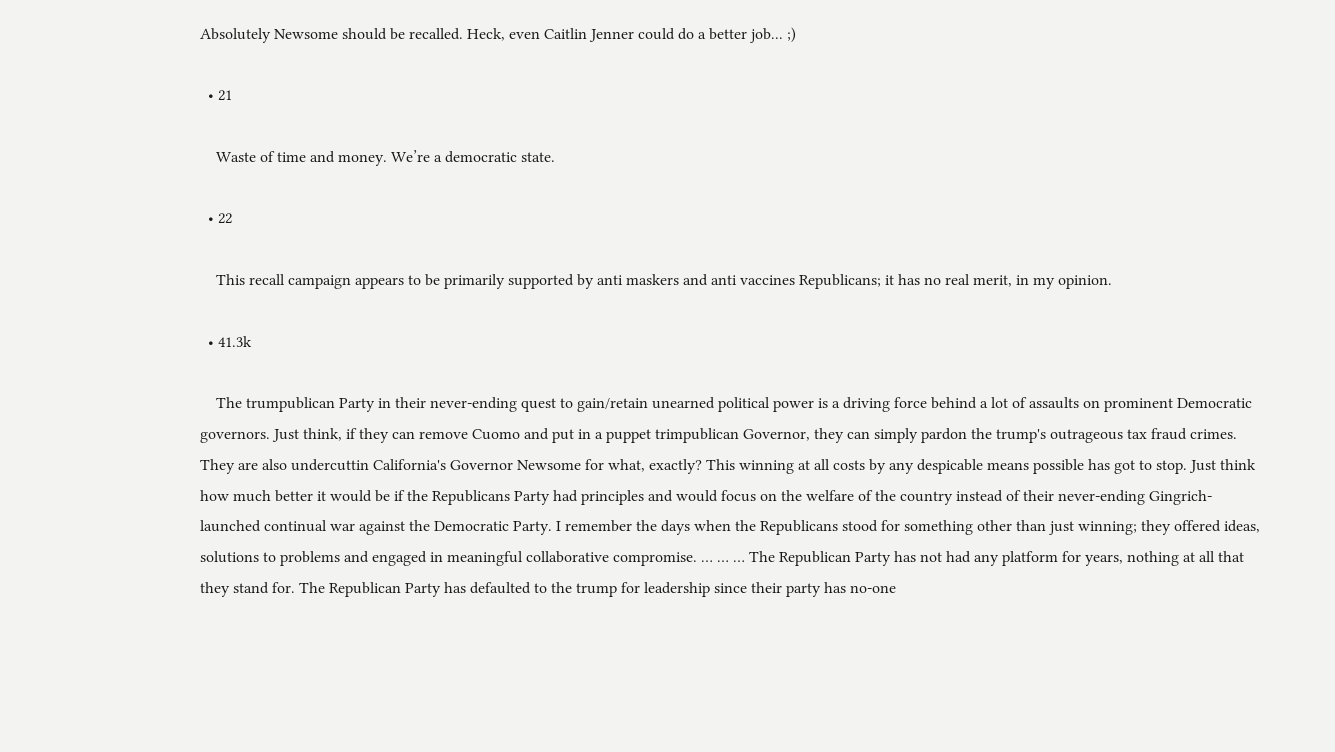Absolutely Newsome should be recalled. Heck, even Caitlin Jenner could do a better job... ;)

  • 21

    Waste of time and money. We’re a democratic state.

  • 22

    This recall campaign appears to be primarily supported by anti maskers and anti vaccines Republicans; it has no real merit, in my opinion.

  • 41.3k

    The trumpublican Party in their never-ending quest to gain/retain unearned political power is a driving force behind a lot of assaults on prominent Democratic governors. Just think, if they can remove Cuomo and put in a puppet trimpublican Governor, they can simply pardon the trump's outrageous tax fraud crimes. They are also undercuttin California's Governor Newsome for what, exactly? This winning at all costs by any despicable means possible has got to stop. Just think how much better it would be if the Republicans Party had principles and would focus on the welfare of the country instead of their never-ending Gingrich-launched continual war against the Democratic Party. I remember the days when the Republicans stood for something other than just winning; they offered ideas, solutions to problems and engaged in meaningful collaborative compromise. … … … The Republican Party has not had any platform for years, nothing at all that they stand for. The Republican Party has defaulted to the trump for leadership since their party has no-one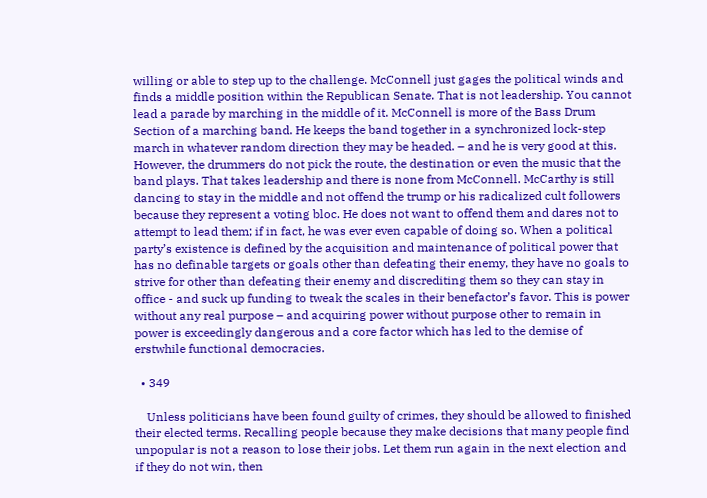willing or able to step up to the challenge. McConnell just gages the political winds and finds a middle position within the Republican Senate. That is not leadership. You cannot lead a parade by marching in the middle of it. McConnell is more of the Bass Drum Section of a marching band. He keeps the band together in a synchronized lock-step march in whatever random direction they may be headed. – and he is very good at this. However, the drummers do not pick the route, the destination or even the music that the band plays. That takes leadership and there is none from McConnell. McCarthy is still dancing to stay in the middle and not offend the trump or his radicalized cult followers because they represent a voting bloc. He does not want to offend them and dares not to attempt to lead them; if in fact, he was ever even capable of doing so. When a political party’s existence is defined by the acquisition and maintenance of political power that has no definable targets or goals other than defeating their enemy, they have no goals to strive for other than defeating their enemy and discrediting them so they can stay in office - and suck up funding to tweak the scales in their benefactor’s favor. This is power without any real purpose – and acquiring power without purpose other to remain in power is exceedingly dangerous and a core factor which has led to the demise of erstwhile functional democracies.

  • 349

    Unless politicians have been found guilty of crimes, they should be allowed to finished their elected terms. Recalling people because they make decisions that many people find unpopular is not a reason to lose their jobs. Let them run again in the next election and if they do not win, then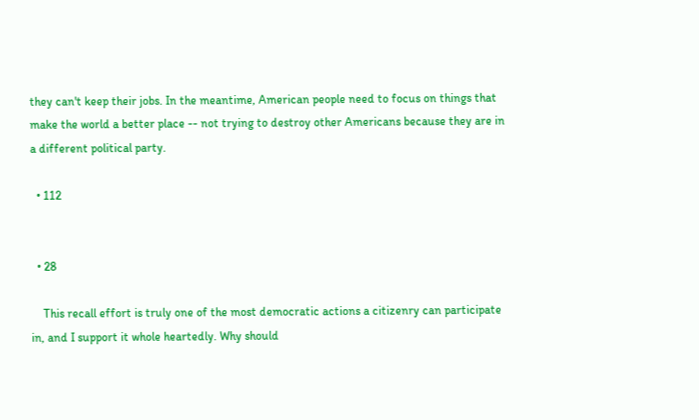they can't keep their jobs. In the meantime, American people need to focus on things that make the world a better place -- not trying to destroy other Americans because they are in a different political party.

  • 112


  • 28

    This recall effort is truly one of the most democratic actions a citizenry can participate in, and I support it whole heartedly. Why should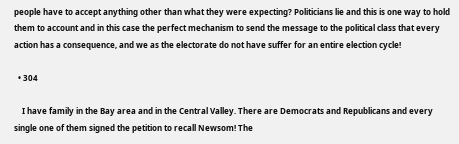people have to accept anything other than what they were expecting? Politicians lie and this is one way to hold them to account and in this case the perfect mechanism to send the message to the political class that every action has a consequence, and we as the electorate do not have suffer for an entire election cycle!

  • 304

    I have family in the Bay area and in the Central Valley. There are Democrats and Republicans and every single one of them signed the petition to recall Newsom! The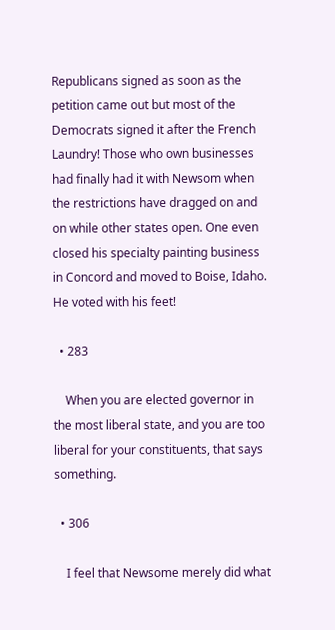Republicans signed as soon as the petition came out but most of the Democrats signed it after the French Laundry! Those who own businesses had finally had it with Newsom when the restrictions have dragged on and on while other states open. One even closed his specialty painting business in Concord and moved to Boise, Idaho. He voted with his feet!

  • 283

    When you are elected governor in the most liberal state, and you are too liberal for your constituents, that says something.

  • 306

    I feel that Newsome merely did what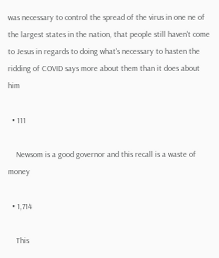was necessary to control the spread of the virus in one ne of the largest states in the nation, that people still haven't come to Jesus in regards to doing what's necessary to hasten the ridding of COVID says more about them than it does about him

  • 111

    Newsom is a good governor and this recall is a waste of money

  • 1,714

    This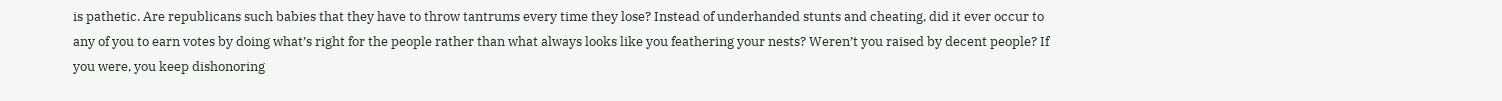is pathetic. Are republicans such babies that they have to throw tantrums every time they lose? Instead of underhanded stunts and cheating, did it ever occur to any of you to earn votes by doing what’s right for the people rather than what always looks like you feathering your nests? Weren’t you raised by decent people? If you were, you keep dishonoring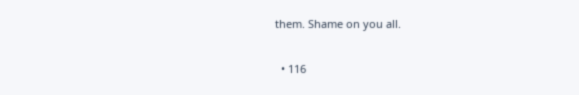them. Shame on you all.

  • 116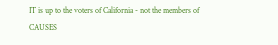IT is up to the voters of California - not the members of CAUSES